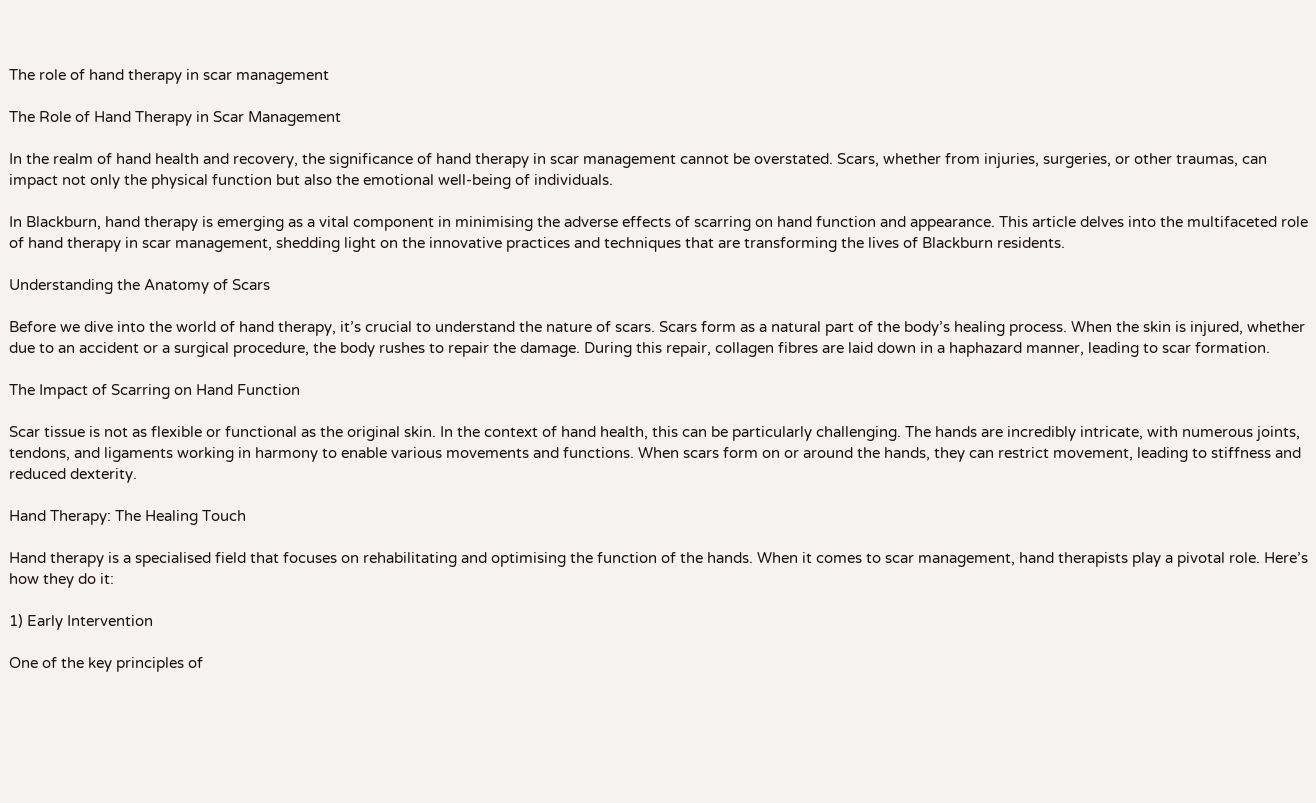The role of hand therapy in scar management

The Role of Hand Therapy in Scar Management

In the realm of hand health and recovery, the significance of hand therapy in scar management cannot be overstated. Scars, whether from injuries, surgeries, or other traumas, can impact not only the physical function but also the emotional well-being of individuals.

In Blackburn, hand therapy is emerging as a vital component in minimising the adverse effects of scarring on hand function and appearance. This article delves into the multifaceted role of hand therapy in scar management, shedding light on the innovative practices and techniques that are transforming the lives of Blackburn residents.

Understanding the Anatomy of Scars

Before we dive into the world of hand therapy, it’s crucial to understand the nature of scars. Scars form as a natural part of the body’s healing process. When the skin is injured, whether due to an accident or a surgical procedure, the body rushes to repair the damage. During this repair, collagen fibres are laid down in a haphazard manner, leading to scar formation.

The Impact of Scarring on Hand Function

Scar tissue is not as flexible or functional as the original skin. In the context of hand health, this can be particularly challenging. The hands are incredibly intricate, with numerous joints, tendons, and ligaments working in harmony to enable various movements and functions. When scars form on or around the hands, they can restrict movement, leading to stiffness and reduced dexterity.

Hand Therapy: The Healing Touch

Hand therapy is a specialised field that focuses on rehabilitating and optimising the function of the hands. When it comes to scar management, hand therapists play a pivotal role. Here’s how they do it:

1) Early Intervention

One of the key principles of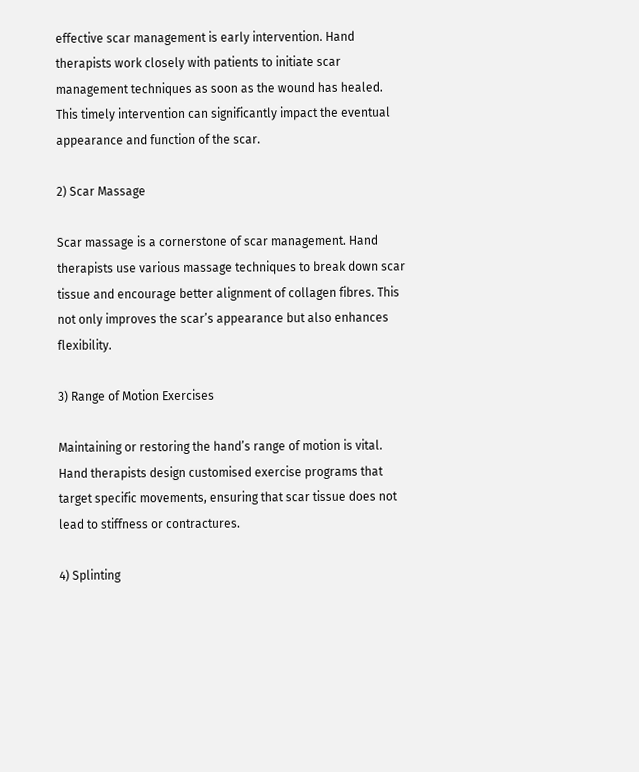effective scar management is early intervention. Hand therapists work closely with patients to initiate scar management techniques as soon as the wound has healed. This timely intervention can significantly impact the eventual appearance and function of the scar.

2) Scar Massage

Scar massage is a cornerstone of scar management. Hand therapists use various massage techniques to break down scar tissue and encourage better alignment of collagen fibres. This not only improves the scar’s appearance but also enhances flexibility.

3) Range of Motion Exercises

Maintaining or restoring the hand’s range of motion is vital. Hand therapists design customised exercise programs that target specific movements, ensuring that scar tissue does not lead to stiffness or contractures.

4) Splinting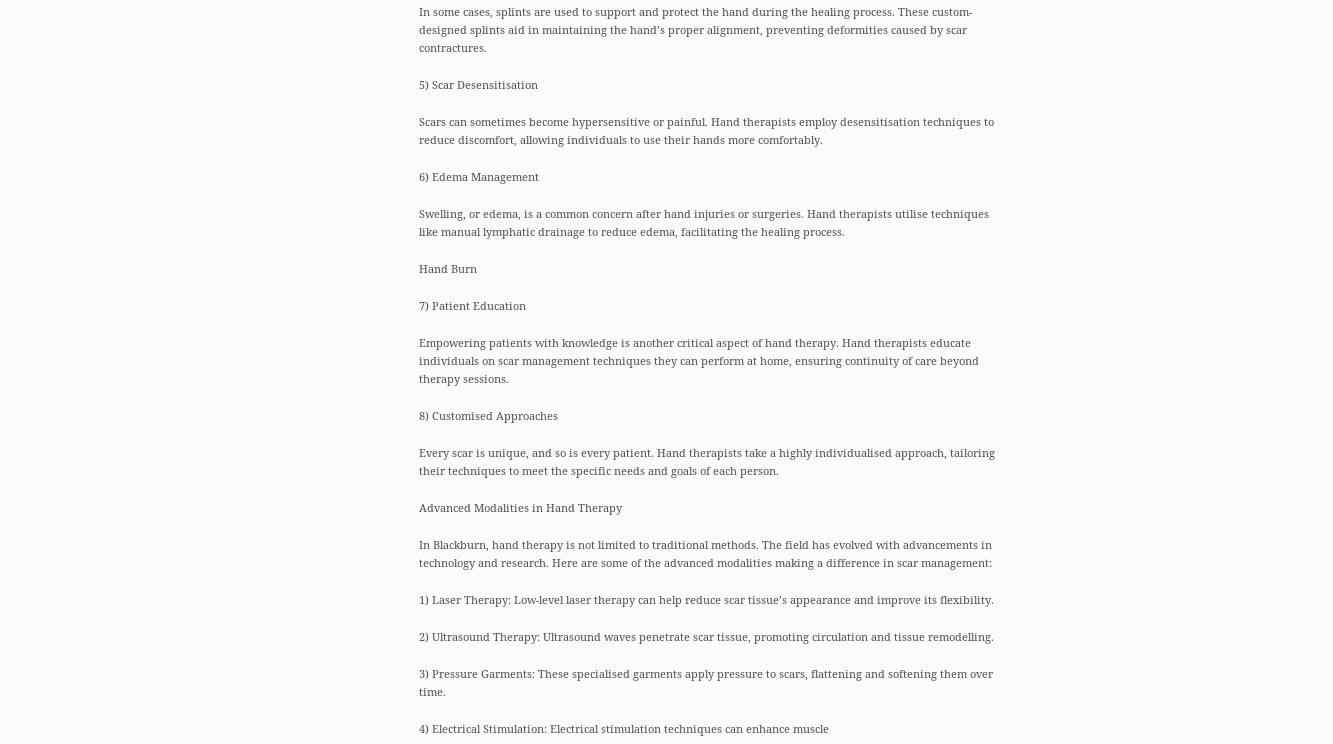In some cases, splints are used to support and protect the hand during the healing process. These custom-designed splints aid in maintaining the hand’s proper alignment, preventing deformities caused by scar contractures.

5) Scar Desensitisation

Scars can sometimes become hypersensitive or painful. Hand therapists employ desensitisation techniques to reduce discomfort, allowing individuals to use their hands more comfortably.

6) Edema Management

Swelling, or edema, is a common concern after hand injuries or surgeries. Hand therapists utilise techniques like manual lymphatic drainage to reduce edema, facilitating the healing process.

Hand Burn

7) Patient Education

Empowering patients with knowledge is another critical aspect of hand therapy. Hand therapists educate individuals on scar management techniques they can perform at home, ensuring continuity of care beyond therapy sessions.

8) Customised Approaches

Every scar is unique, and so is every patient. Hand therapists take a highly individualised approach, tailoring their techniques to meet the specific needs and goals of each person.

Advanced Modalities in Hand Therapy

In Blackburn, hand therapy is not limited to traditional methods. The field has evolved with advancements in technology and research. Here are some of the advanced modalities making a difference in scar management:

1) Laser Therapy: Low-level laser therapy can help reduce scar tissue’s appearance and improve its flexibility.

2) Ultrasound Therapy: Ultrasound waves penetrate scar tissue, promoting circulation and tissue remodelling.

3) Pressure Garments: These specialised garments apply pressure to scars, flattening and softening them over time.

4) Electrical Stimulation: Electrical stimulation techniques can enhance muscle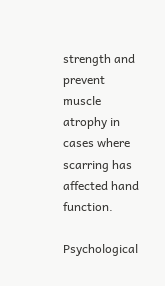strength and prevent muscle atrophy in cases where scarring has affected hand function.

Psychological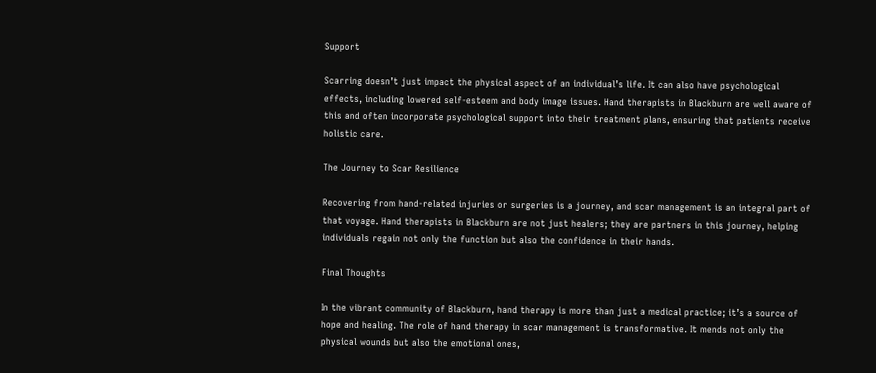Support

Scarring doesn’t just impact the physical aspect of an individual’s life. It can also have psychological effects, including lowered self-esteem and body image issues. Hand therapists in Blackburn are well aware of this and often incorporate psychological support into their treatment plans, ensuring that patients receive holistic care.

The Journey to Scar Resilience

Recovering from hand-related injuries or surgeries is a journey, and scar management is an integral part of that voyage. Hand therapists in Blackburn are not just healers; they are partners in this journey, helping individuals regain not only the function but also the confidence in their hands.

Final Thoughts

In the vibrant community of Blackburn, hand therapy is more than just a medical practice; it’s a source of hope and healing. The role of hand therapy in scar management is transformative. It mends not only the physical wounds but also the emotional ones,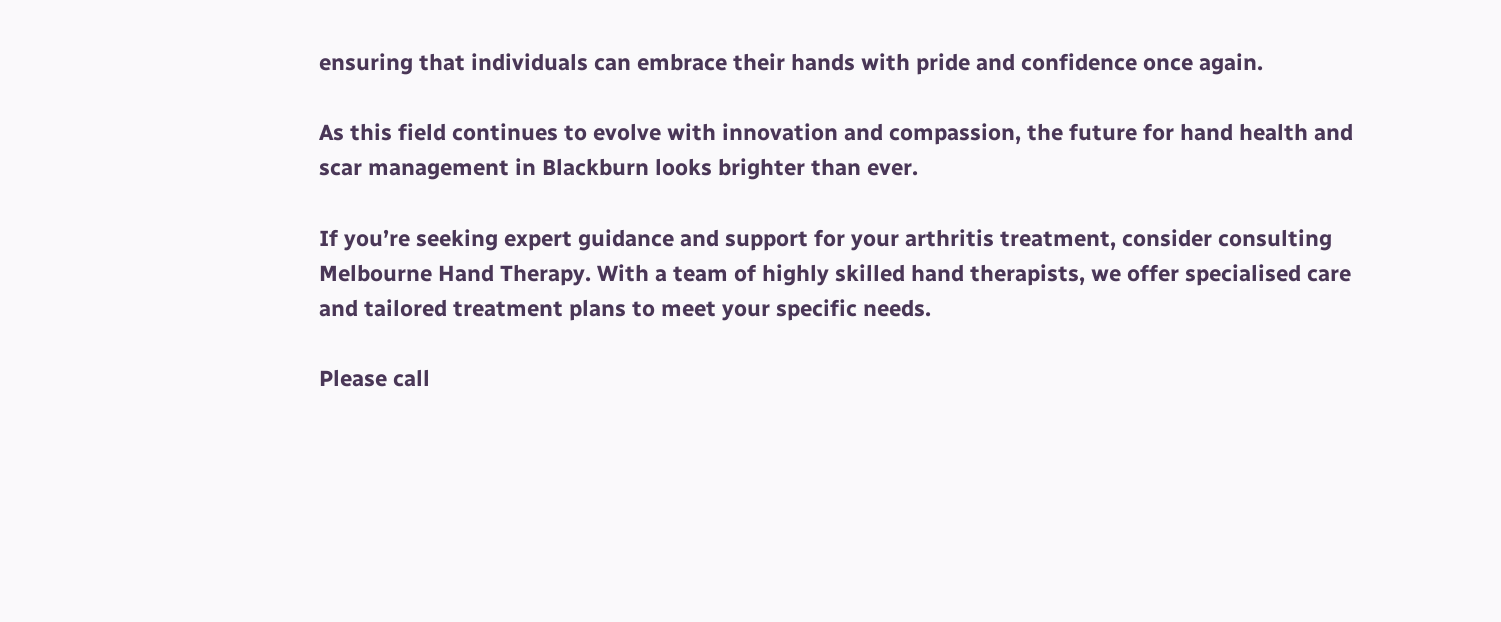ensuring that individuals can embrace their hands with pride and confidence once again.

As this field continues to evolve with innovation and compassion, the future for hand health and scar management in Blackburn looks brighter than ever.

If you’re seeking expert guidance and support for your arthritis treatment, consider consulting Melbourne Hand Therapy. With a team of highly skilled hand therapists, we offer specialised care and tailored treatment plans to meet your specific needs.

Please call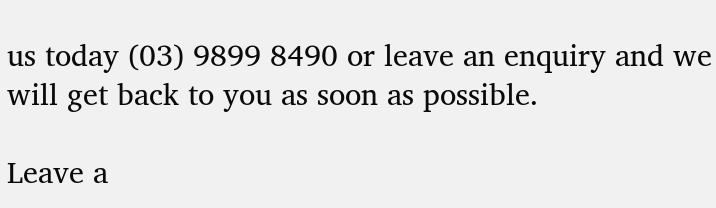us today (03) 9899 8490 or leave an enquiry and we will get back to you as soon as possible.

Leave a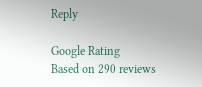Reply

Google Rating
Based on 290 reviews